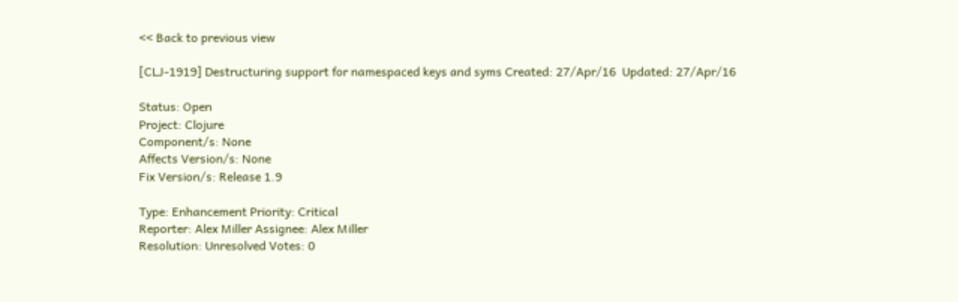<< Back to previous view

[CLJ-1919] Destructuring support for namespaced keys and syms Created: 27/Apr/16  Updated: 27/Apr/16

Status: Open
Project: Clojure
Component/s: None
Affects Version/s: None
Fix Version/s: Release 1.9

Type: Enhancement Priority: Critical
Reporter: Alex Miller Assignee: Alex Miller
Resolution: Unresolved Votes: 0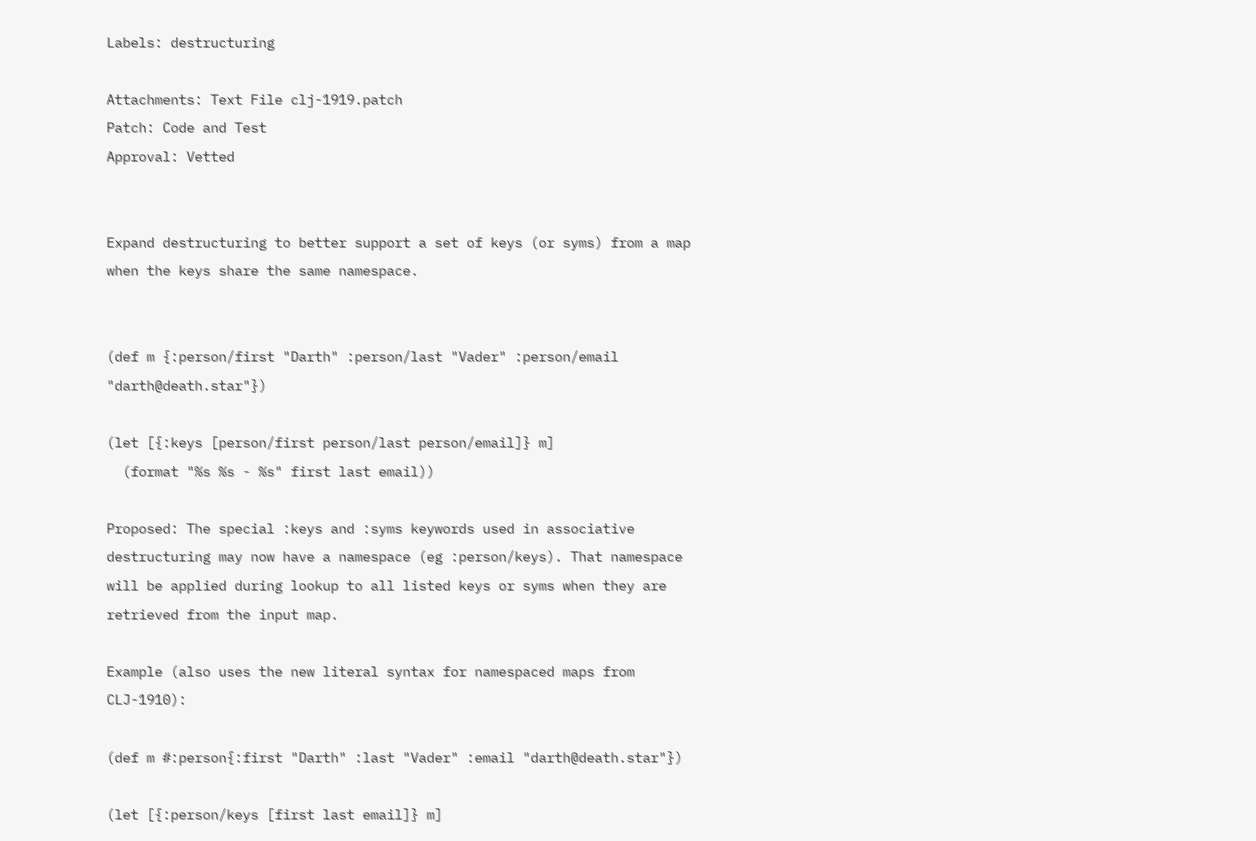Labels: destructuring

Attachments: Text File clj-1919.patch
Patch: Code and Test
Approval: Vetted


Expand destructuring to better support a set of keys (or syms) from a map when the keys share the same namespace.


(def m {:person/first "Darth" :person/last "Vader" :person/email "darth@death.star"})

(let [{:keys [person/first person/last person/email]} m]
  (format "%s %s - %s" first last email))

Proposed: The special :keys and :syms keywords used in associative destructuring may now have a namespace (eg :person/keys). That namespace will be applied during lookup to all listed keys or syms when they are retrieved from the input map.

Example (also uses the new literal syntax for namespaced maps from CLJ-1910):

(def m #:person{:first "Darth" :last "Vader" :email "darth@death.star"})

(let [{:person/keys [first last email]} m]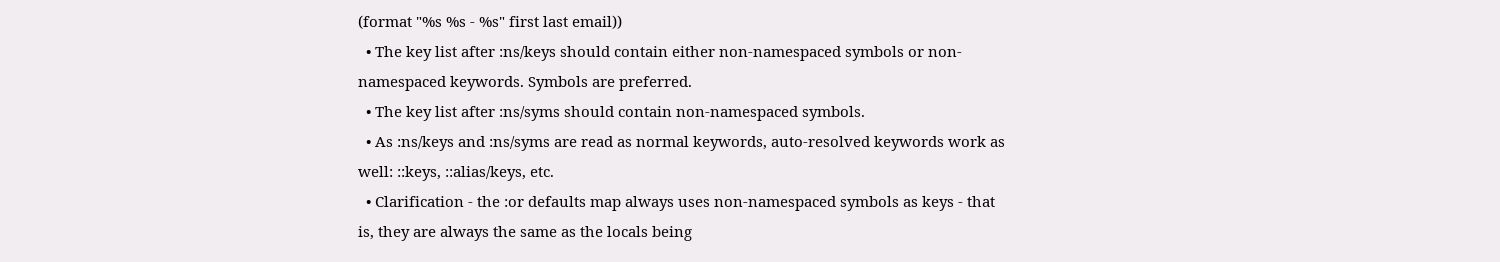(format "%s %s - %s" first last email))
  • The key list after :ns/keys should contain either non-namespaced symbols or non-namespaced keywords. Symbols are preferred.
  • The key list after :ns/syms should contain non-namespaced symbols.
  • As :ns/keys and :ns/syms are read as normal keywords, auto-resolved keywords work as well: ::keys, ::alias/keys, etc.
  • Clarification - the :or defaults map always uses non-namespaced symbols as keys - that is, they are always the same as the locals being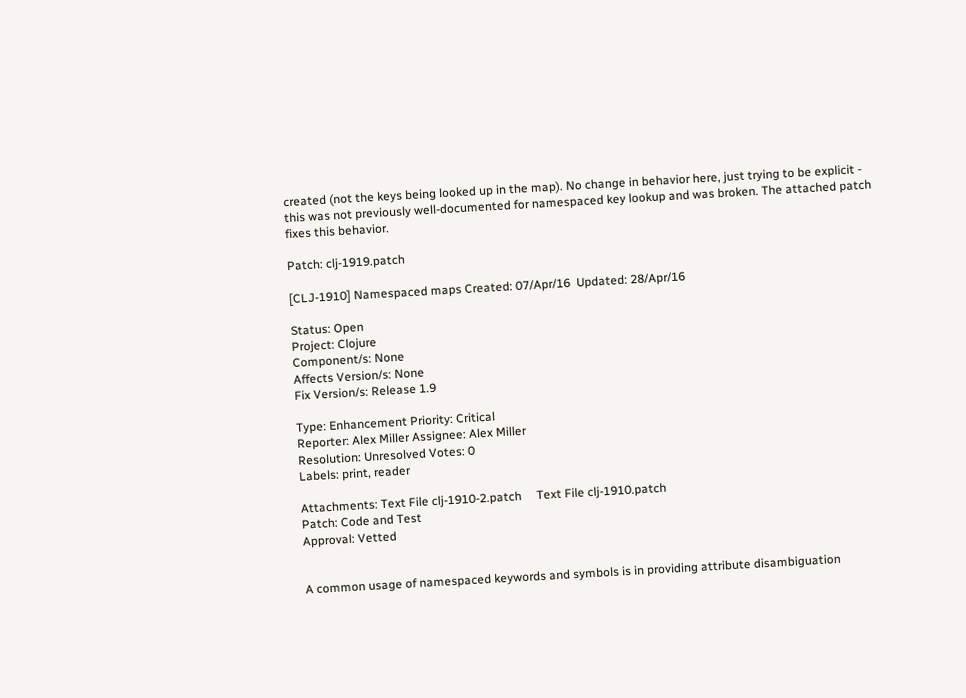created (not the keys being looked up in the map). No change in behavior here, just trying to be explicit - this was not previously well-documented for namespaced key lookup and was broken. The attached patch fixes this behavior.

Patch: clj-1919.patch

[CLJ-1910] Namespaced maps Created: 07/Apr/16  Updated: 28/Apr/16

Status: Open
Project: Clojure
Component/s: None
Affects Version/s: None
Fix Version/s: Release 1.9

Type: Enhancement Priority: Critical
Reporter: Alex Miller Assignee: Alex Miller
Resolution: Unresolved Votes: 0
Labels: print, reader

Attachments: Text File clj-1910-2.patch     Text File clj-1910.patch
Patch: Code and Test
Approval: Vetted


A common usage of namespaced keywords and symbols is in providing attribute disambiguation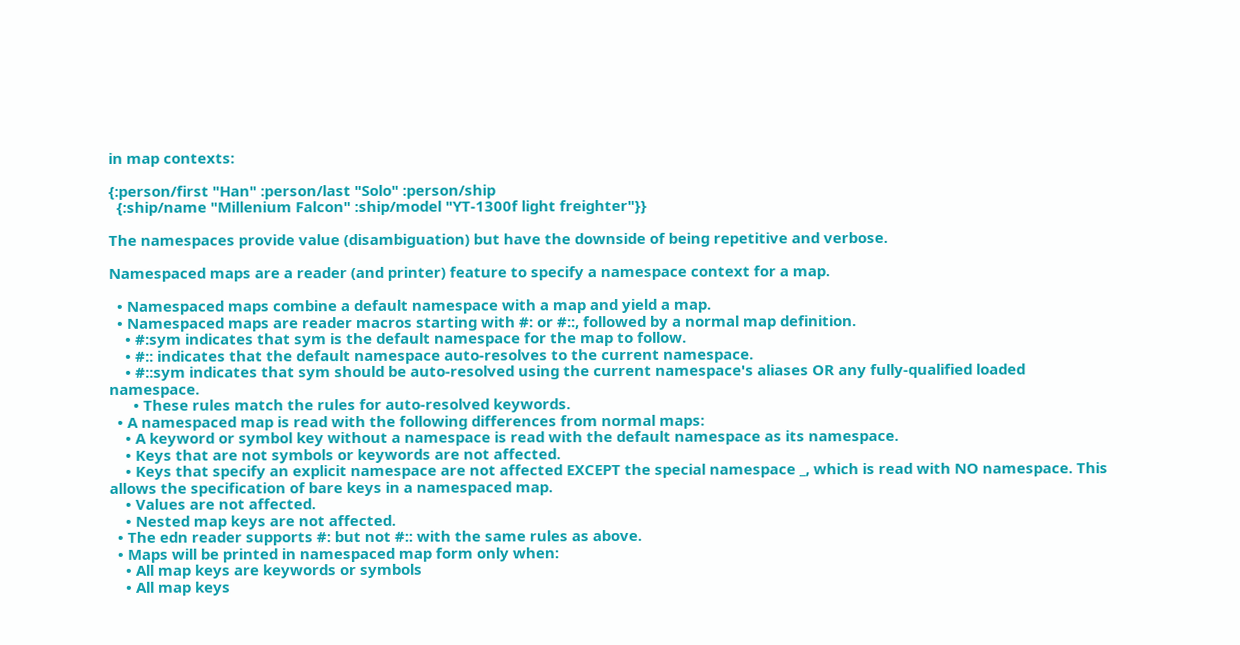in map contexts:

{:person/first "Han" :person/last "Solo" :person/ship
  {:ship/name "Millenium Falcon" :ship/model "YT-1300f light freighter"}}

The namespaces provide value (disambiguation) but have the downside of being repetitive and verbose.

Namespaced maps are a reader (and printer) feature to specify a namespace context for a map.

  • Namespaced maps combine a default namespace with a map and yield a map.
  • Namespaced maps are reader macros starting with #: or #::, followed by a normal map definition.
    • #:sym indicates that sym is the default namespace for the map to follow.
    • #:: indicates that the default namespace auto-resolves to the current namespace.
    • #::sym indicates that sym should be auto-resolved using the current namespace's aliases OR any fully-qualified loaded namespace.
      • These rules match the rules for auto-resolved keywords.
  • A namespaced map is read with the following differences from normal maps:
    • A keyword or symbol key without a namespace is read with the default namespace as its namespace.
    • Keys that are not symbols or keywords are not affected.
    • Keys that specify an explicit namespace are not affected EXCEPT the special namespace _, which is read with NO namespace. This allows the specification of bare keys in a namespaced map.
    • Values are not affected.
    • Nested map keys are not affected.
  • The edn reader supports #: but not #:: with the same rules as above.
  • Maps will be printed in namespaced map form only when:
    • All map keys are keywords or symbols
    • All map keys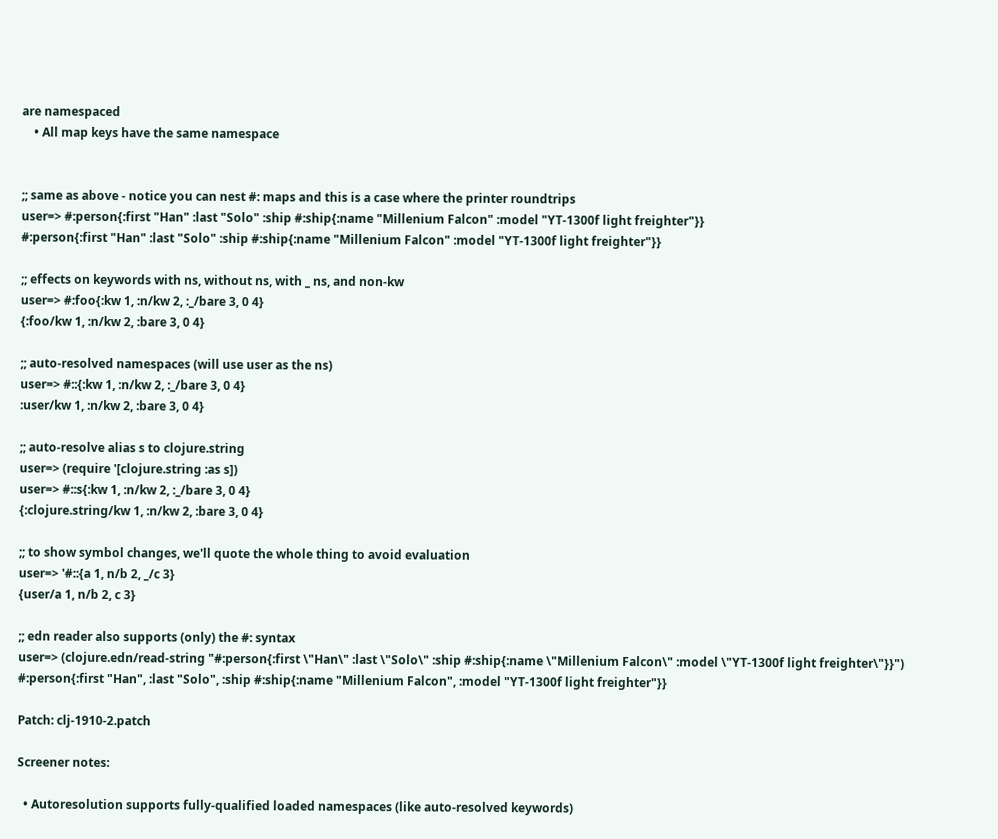are namespaced
    • All map keys have the same namespace


;; same as above - notice you can nest #: maps and this is a case where the printer roundtrips
user=> #:person{:first "Han" :last "Solo" :ship #:ship{:name "Millenium Falcon" :model "YT-1300f light freighter"}}
#:person{:first "Han" :last "Solo" :ship #:ship{:name "Millenium Falcon" :model "YT-1300f light freighter"}}

;; effects on keywords with ns, without ns, with _ ns, and non-kw
user=> #:foo{:kw 1, :n/kw 2, :_/bare 3, 0 4}
{:foo/kw 1, :n/kw 2, :bare 3, 0 4}

;; auto-resolved namespaces (will use user as the ns)
user=> #::{:kw 1, :n/kw 2, :_/bare 3, 0 4}
:user/kw 1, :n/kw 2, :bare 3, 0 4}

;; auto-resolve alias s to clojure.string
user=> (require '[clojure.string :as s])
user=> #::s{:kw 1, :n/kw 2, :_/bare 3, 0 4}
{:clojure.string/kw 1, :n/kw 2, :bare 3, 0 4}

;; to show symbol changes, we'll quote the whole thing to avoid evaluation
user=> '#::{a 1, n/b 2, _/c 3}
{user/a 1, n/b 2, c 3}

;; edn reader also supports (only) the #: syntax
user=> (clojure.edn/read-string "#:person{:first \"Han\" :last \"Solo\" :ship #:ship{:name \"Millenium Falcon\" :model \"YT-1300f light freighter\"}}")
#:person{:first "Han", :last "Solo", :ship #:ship{:name "Millenium Falcon", :model "YT-1300f light freighter"}}

Patch: clj-1910-2.patch

Screener notes:

  • Autoresolution supports fully-qualified loaded namespaces (like auto-resolved keywords)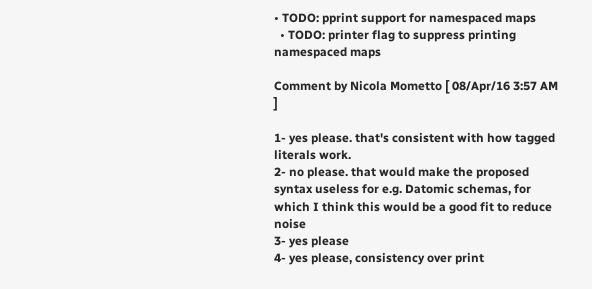• TODO: pprint support for namespaced maps
  • TODO: printer flag to suppress printing namespaced maps

Comment by Nicola Mometto [ 08/Apr/16 3:57 AM ]

1- yes please. that's consistent with how tagged literals work.
2- no please. that would make the proposed syntax useless for e.g. Datomic schemas, for which I think this would be a good fit to reduce noise
3- yes please
4- yes please, consistency over print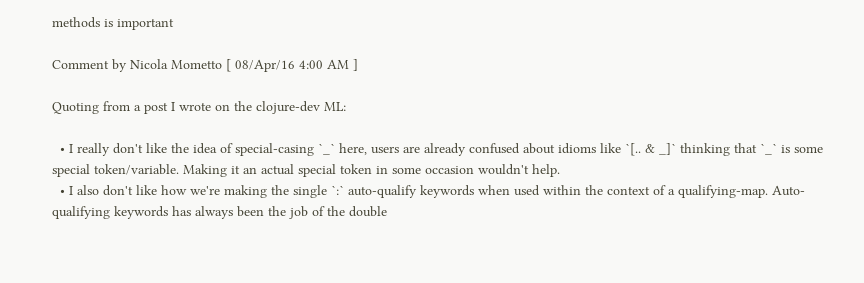methods is important

Comment by Nicola Mometto [ 08/Apr/16 4:00 AM ]

Quoting from a post I wrote on the clojure-dev ML:

  • I really don't like the idea of special-casing `_` here, users are already confused about idioms like `[.. & _]` thinking that `_` is some special token/variable. Making it an actual special token in some occasion wouldn't help.
  • I also don't like how we're making the single `:` auto-qualify keywords when used within the context of a qualifying-map. Auto-qualifying keywords has always been the job of the double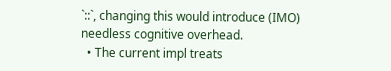`::`, changing this would introduce (IMO) needless cognitive overhead.
  • The current impl treats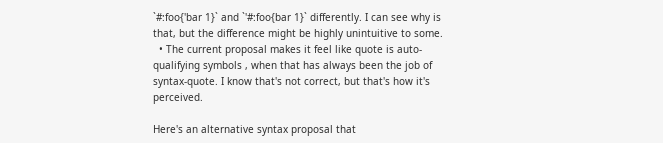`#:foo{'bar 1}` and `'#:foo{bar 1}` differently. I can see why is that, but the difference might be highly unintuitive to some.
  • The current proposal makes it feel like quote is auto-qualifying symbols , when that has always been the job of syntax-quote. I know that's not correct, but that's how it's perceived.

Here's an alternative syntax proposal that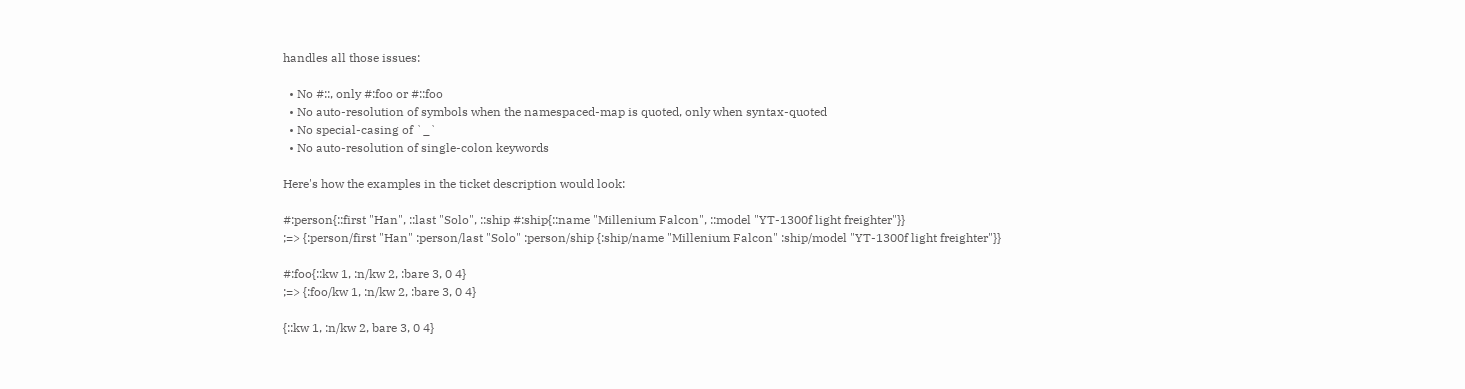handles all those issues:

  • No #::, only #:foo or #::foo
  • No auto-resolution of symbols when the namespaced-map is quoted, only when syntax-quoted
  • No special-casing of `_`
  • No auto-resolution of single-colon keywords

Here's how the examples in the ticket description would look:

#:person{::first "Han", ::last "Solo", ::ship #:ship{::name "Millenium Falcon", ::model "YT-1300f light freighter"}}
;=> {:person/first "Han" :person/last "Solo" :person/ship {:ship/name "Millenium Falcon" :ship/model "YT-1300f light freighter"}}

#:foo{::kw 1, :n/kw 2, :bare 3, 0 4}
;=> {:foo/kw 1, :n/kw 2, :bare 3, 0 4}

{::kw 1, :n/kw 2, bare 3, 0 4}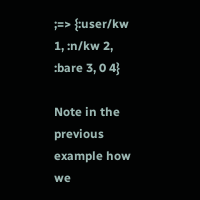;=> {:user/kw 1, :n/kw 2, :bare 3, 0 4}

Note in the previous example how we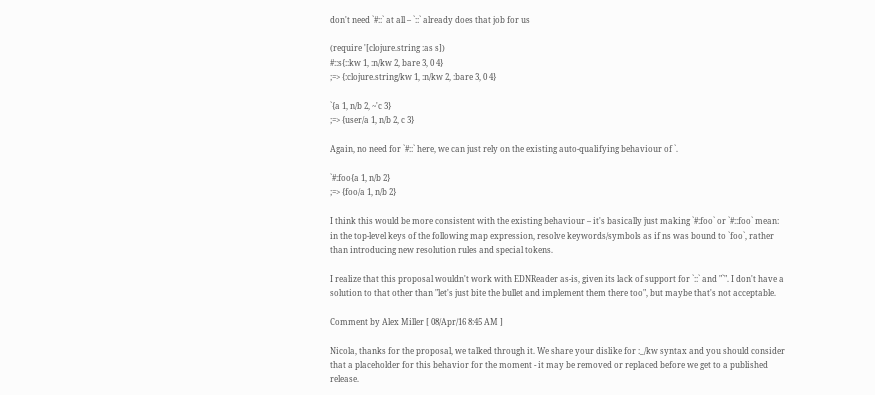don't need `#::` at all – `::` already does that job for us

(require '[clojure.string :as s])
#::s{::kw 1, :n/kw 2, bare 3, 0 4}
;=> {:clojure.string/kw 1, :n/kw 2, :bare 3, 0 4}

`{a 1, n/b 2, ~'c 3}
;=> {user/a 1, n/b 2, c 3}

Again, no need for `#::` here, we can just rely on the existing auto-qualifying behaviour of `.

`#:foo{a 1, n/b 2}
;=> {foo/a 1, n/b 2}

I think this would be more consistent with the existing behaviour – it's basically just making `#:foo` or `#::foo` mean: in the top-level keys of the following map expression, resolve keywords/symbols as if ns was bound to `foo`, rather than introducing new resolution rules and special tokens.

I realize that this proposal wouldn't work with EDNReader as-is, given its lack of support for `::` and "`". I don't have a solution to that other than "let's just bite the bullet and implement them there too", but maybe that's not acceptable.

Comment by Alex Miller [ 08/Apr/16 8:45 AM ]

Nicola, thanks for the proposal, we talked through it. We share your dislike for :_/kw syntax and you should consider that a placeholder for this behavior for the moment - it may be removed or replaced before we get to a published release.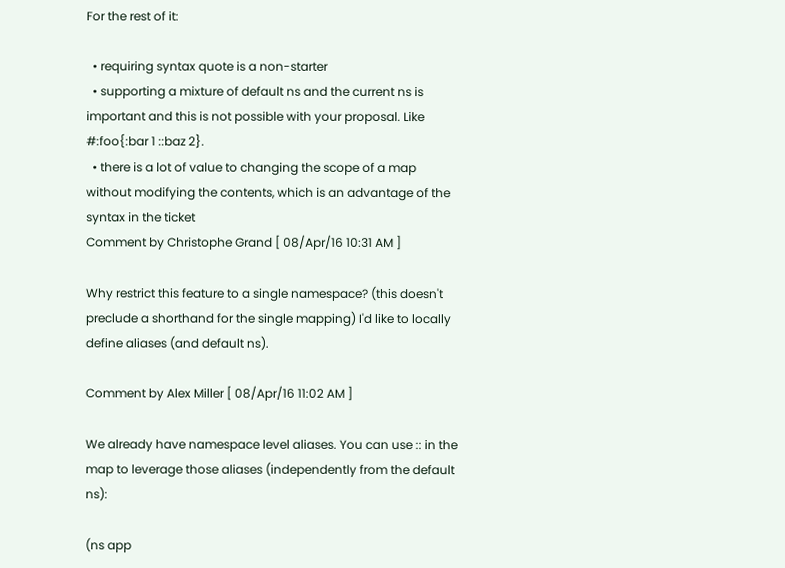For the rest of it:

  • requiring syntax quote is a non-starter
  • supporting a mixture of default ns and the current ns is important and this is not possible with your proposal. Like #:foo{:bar 1 ::baz 2}.
  • there is a lot of value to changing the scope of a map without modifying the contents, which is an advantage of the syntax in the ticket
Comment by Christophe Grand [ 08/Apr/16 10:31 AM ]

Why restrict this feature to a single namespace? (this doesn't preclude a shorthand for the single mapping) I'd like to locally define aliases (and default ns).

Comment by Alex Miller [ 08/Apr/16 11:02 AM ]

We already have namespace level aliases. You can use :: in the map to leverage those aliases (independently from the default ns):

(ns app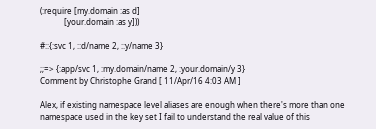(:require [my.domain :as d]
            [your.domain :as y]))

#::{:svc 1, ::d/name 2, ::y/name 3}

;;=> {:app/svc 1, :my.domain/name 2, :your.domain/y 3}
Comment by Christophe Grand [ 11/Apr/16 4:03 AM ]

Alex, if existing namespace level aliases are enough when there's more than one namespace used in the key set I fail to understand the real value of this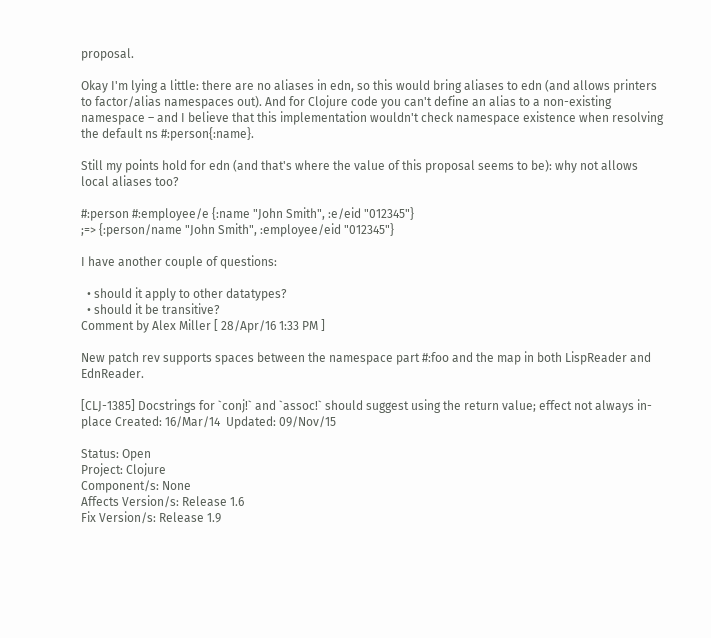proposal.

Okay I'm lying a little: there are no aliases in edn, so this would bring aliases to edn (and allows printers to factor/alias namespaces out). And for Clojure code you can't define an alias to a non-existing namespace – and I believe that this implementation wouldn't check namespace existence when resolving the default ns #:person{:name}.

Still my points hold for edn (and that's where the value of this proposal seems to be): why not allows local aliases too?

#:person #:employee/e {:name "John Smith", :e/eid "012345"}
;=> {:person/name "John Smith", :employee/eid "012345"}

I have another couple of questions:

  • should it apply to other datatypes?
  • should it be transitive?
Comment by Alex Miller [ 28/Apr/16 1:33 PM ]

New patch rev supports spaces between the namespace part #:foo and the map in both LispReader and EdnReader.

[CLJ-1385] Docstrings for `conj!` and `assoc!` should suggest using the return value; effect not always in-place Created: 16/Mar/14  Updated: 09/Nov/15

Status: Open
Project: Clojure
Component/s: None
Affects Version/s: Release 1.6
Fix Version/s: Release 1.9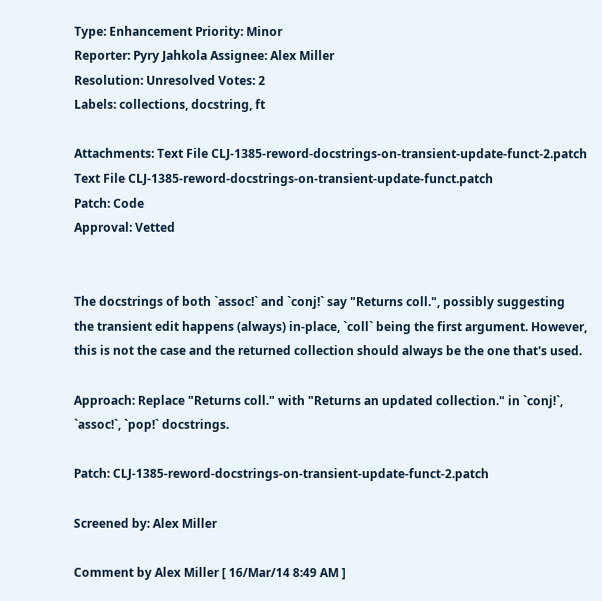Type: Enhancement Priority: Minor
Reporter: Pyry Jahkola Assignee: Alex Miller
Resolution: Unresolved Votes: 2
Labels: collections, docstring, ft

Attachments: Text File CLJ-1385-reword-docstrings-on-transient-update-funct-2.patch     Text File CLJ-1385-reword-docstrings-on-transient-update-funct.patch
Patch: Code
Approval: Vetted


The docstrings of both `assoc!` and `conj!` say "Returns coll.", possibly suggesting the transient edit happens (always) in-place, `coll` being the first argument. However, this is not the case and the returned collection should always be the one that's used.

Approach: Replace "Returns coll." with "Returns an updated collection." in `conj!`, `assoc!`, `pop!` docstrings.

Patch: CLJ-1385-reword-docstrings-on-transient-update-funct-2.patch

Screened by: Alex Miller

Comment by Alex Miller [ 16/Mar/14 8:49 AM ]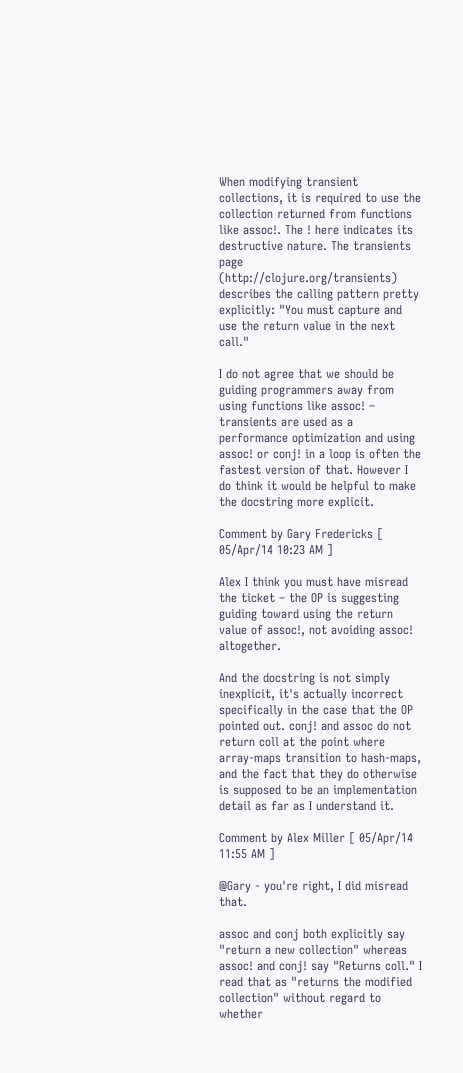When modifying transient collections, it is required to use the collection returned from functions like assoc!. The ! here indicates its destructive nature. The transients page (http://clojure.org/transients) describes the calling pattern pretty explicitly: "You must capture and use the return value in the next call."

I do not agree that we should be guiding programmers away from using functions like assoc! – transients are used as a performance optimization and using assoc! or conj! in a loop is often the fastest version of that. However I do think it would be helpful to make the docstring more explicit.

Comment by Gary Fredericks [ 05/Apr/14 10:23 AM ]

Alex I think you must have misread the ticket – the OP is suggesting guiding toward using the return value of assoc!, not avoiding assoc! altogether.

And the docstring is not simply inexplicit, it's actually incorrect specifically in the case that the OP pointed out. conj! and assoc do not return coll at the point where array-maps transition to hash-maps, and the fact that they do otherwise is supposed to be an implementation detail as far as I understand it.

Comment by Alex Miller [ 05/Apr/14 11:55 AM ]

@Gary - you're right, I did misread that.

assoc and conj both explicitly say "return a new collection" whereas assoc! and conj! say "Returns coll." I read that as "returns the modified collection" without regard to whether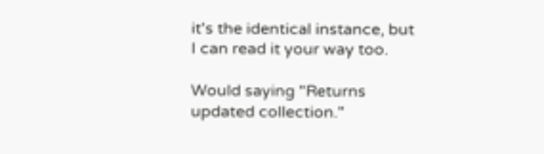it's the identical instance, but I can read it your way too.

Would saying "Returns updated collection."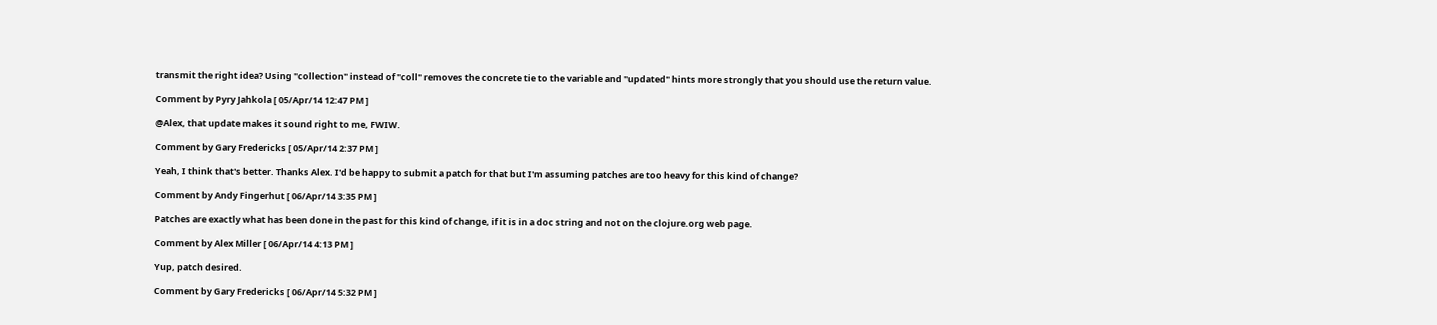transmit the right idea? Using "collection" instead of "coll" removes the concrete tie to the variable and "updated" hints more strongly that you should use the return value.

Comment by Pyry Jahkola [ 05/Apr/14 12:47 PM ]

@Alex, that update makes it sound right to me, FWIW.

Comment by Gary Fredericks [ 05/Apr/14 2:37 PM ]

Yeah, I think that's better. Thanks Alex. I'd be happy to submit a patch for that but I'm assuming patches are too heavy for this kind of change?

Comment by Andy Fingerhut [ 06/Apr/14 3:35 PM ]

Patches are exactly what has been done in the past for this kind of change, if it is in a doc string and not on the clojure.org web page.

Comment by Alex Miller [ 06/Apr/14 4:13 PM ]

Yup, patch desired.

Comment by Gary Fredericks [ 06/Apr/14 5:32 PM ]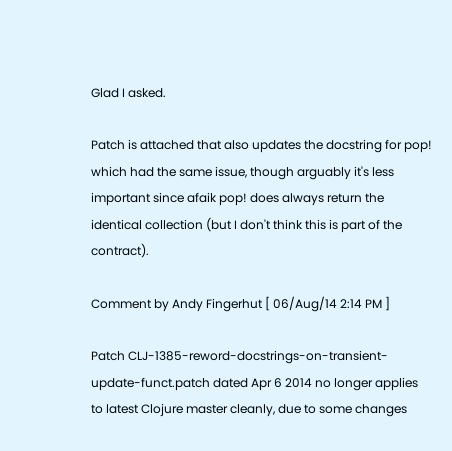Glad I asked.

Patch is attached that also updates the docstring for pop! which had the same issue, though arguably it's less important since afaik pop! does always return the identical collection (but I don't think this is part of the contract).

Comment by Andy Fingerhut [ 06/Aug/14 2:14 PM ]

Patch CLJ-1385-reword-docstrings-on-transient-update-funct.patch dated Apr 6 2014 no longer applies to latest Clojure master cleanly, due to some changes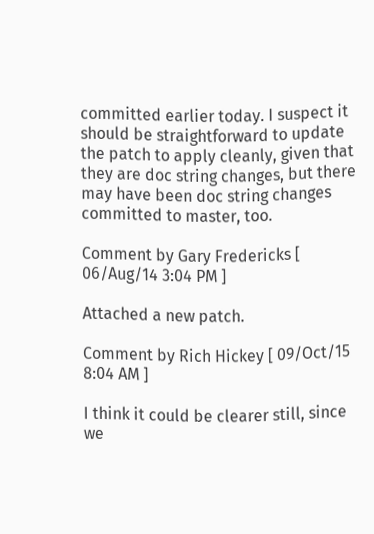committed earlier today. I suspect it should be straightforward to update the patch to apply cleanly, given that they are doc string changes, but there may have been doc string changes committed to master, too.

Comment by Gary Fredericks [ 06/Aug/14 3:04 PM ]

Attached a new patch.

Comment by Rich Hickey [ 09/Oct/15 8:04 AM ]

I think it could be clearer still, since we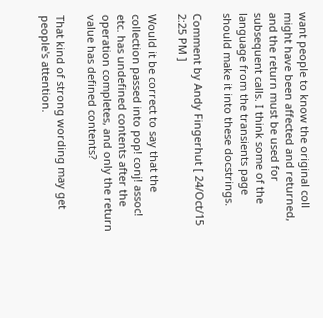want people to know the original coll might have been affected and returned, and the return must be used for subsequent calls. I think some of the language from the transients page should make it into these docstrings.

Comment by Andy Fingerhut [ 24/Oct/15 2:25 PM ]

Would it be correct to say that the collection passed into pop! conj! assoc! etc. has undefined contents after the operation completes, and only the return value has defined contents?

That kind of strong wording may get people's attention.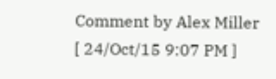Comment by Alex Miller [ 24/Oct/15 9:07 PM ]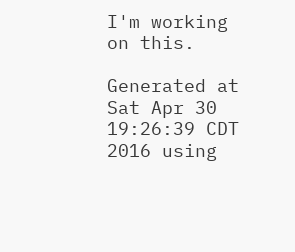I'm working on this.

Generated at Sat Apr 30 19:26:39 CDT 2016 using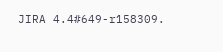JIRA 4.4#649-r158309.